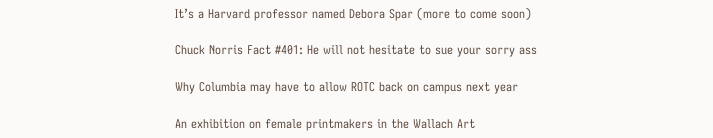It’s a Harvard professor named Debora Spar (more to come soon)

Chuck Norris Fact #401: He will not hesitate to sue your sorry ass

Why Columbia may have to allow ROTC back on campus next year

An exhibition on female printmakers in the Wallach Art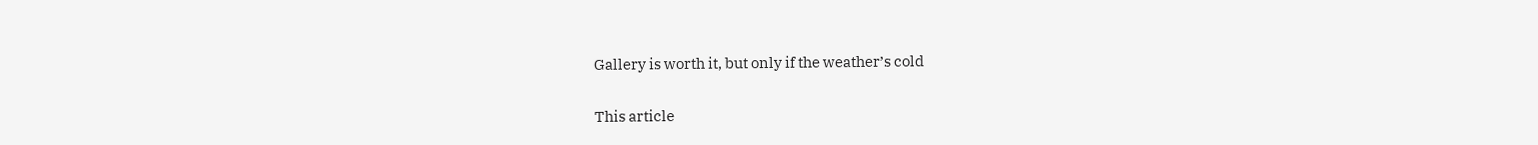Gallery is worth it, but only if the weather’s cold

This article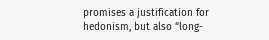promises a justification for hedonism, but also “long-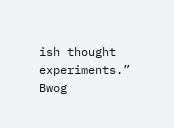ish thought experiments.” Bwog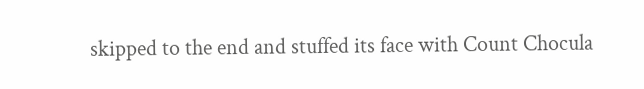skipped to the end and stuffed its face with Count Chocula